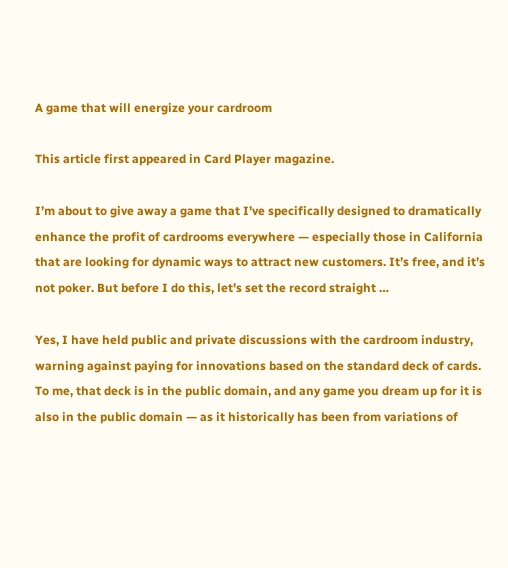A game that will energize your cardroom

This article first appeared in Card Player magazine.

I’m about to give away a game that I’ve specifically designed to dramatically enhance the profit of cardrooms everywhere — especially those in California that are looking for dynamic ways to attract new customers. It’s free, and it’s not poker. But before I do this, let’s set the record straight …

Yes, I have held public and private discussions with the cardroom industry, warning against paying for innovations based on the standard deck of cards. To me, that deck is in the public domain, and any game you dream up for it is also in the public domain — as it historically has been from variations of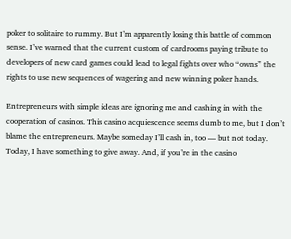poker to solitaire to rummy. But I’m apparently losing this battle of common sense. I’ve warned that the current custom of cardrooms paying tribute to developers of new card games could lead to legal fights over who “owns” the rights to use new sequences of wagering and new winning poker hands.

Entrepreneurs with simple ideas are ignoring me and cashing in with the cooperation of casinos. This casino acquiescence seems dumb to me, but I don’t blame the entrepreneurs. Maybe someday I’ll cash in, too — but not today. Today, I have something to give away. And, if you’re in the casino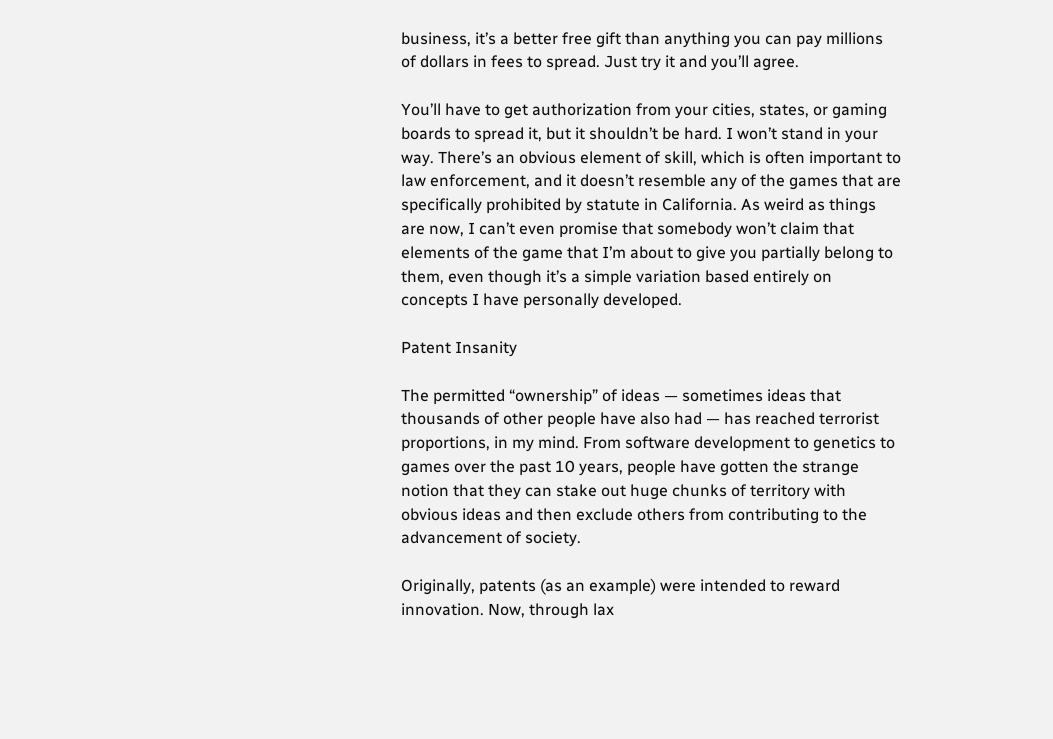business, it’s a better free gift than anything you can pay millions of dollars in fees to spread. Just try it and you’ll agree.

You’ll have to get authorization from your cities, states, or gaming boards to spread it, but it shouldn’t be hard. I won’t stand in your way. There’s an obvious element of skill, which is often important to law enforcement, and it doesn’t resemble any of the games that are specifically prohibited by statute in California. As weird as things are now, I can’t even promise that somebody won’t claim that elements of the game that I’m about to give you partially belong to them, even though it’s a simple variation based entirely on concepts I have personally developed.

Patent Insanity

The permitted “ownership” of ideas — sometimes ideas that thousands of other people have also had — has reached terrorist proportions, in my mind. From software development to genetics to games over the past 10 years, people have gotten the strange notion that they can stake out huge chunks of territory with obvious ideas and then exclude others from contributing to the advancement of society.

Originally, patents (as an example) were intended to reward innovation. Now, through lax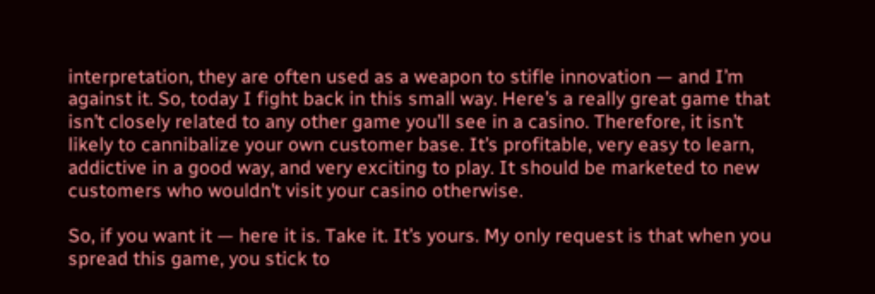interpretation, they are often used as a weapon to stifle innovation — and I’m against it. So, today I fight back in this small way. Here’s a really great game that isn’t closely related to any other game you’ll see in a casino. Therefore, it isn’t likely to cannibalize your own customer base. It’s profitable, very easy to learn, addictive in a good way, and very exciting to play. It should be marketed to new customers who wouldn’t visit your casino otherwise.

So, if you want it — here it is. Take it. It’s yours. My only request is that when you spread this game, you stick to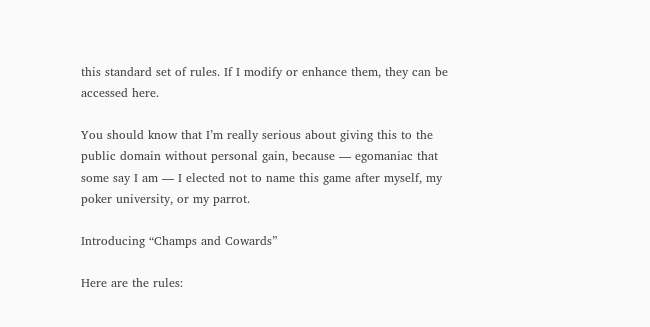this standard set of rules. If I modify or enhance them, they can be accessed here.

You should know that I’m really serious about giving this to the public domain without personal gain, because — egomaniac that some say I am — I elected not to name this game after myself, my poker university, or my parrot.

Introducing “Champs and Cowards”

Here are the rules: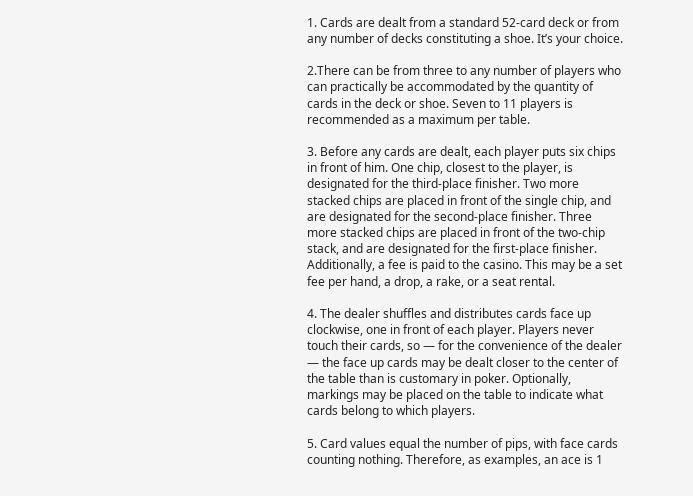1. Cards are dealt from a standard 52-card deck or from any number of decks constituting a shoe. It’s your choice.

2.There can be from three to any number of players who can practically be accommodated by the quantity of cards in the deck or shoe. Seven to 11 players is recommended as a maximum per table.

3. Before any cards are dealt, each player puts six chips in front of him. One chip, closest to the player, is designated for the third-place finisher. Two more stacked chips are placed in front of the single chip, and are designated for the second-place finisher. Three more stacked chips are placed in front of the two-chip stack, and are designated for the first-place finisher. Additionally, a fee is paid to the casino. This may be a set fee per hand, a drop, a rake, or a seat rental.

4. The dealer shuffles and distributes cards face up clockwise, one in front of each player. Players never touch their cards, so — for the convenience of the dealer — the face up cards may be dealt closer to the center of the table than is customary in poker. Optionally, markings may be placed on the table to indicate what cards belong to which players.

5. Card values equal the number of pips, with face cards counting nothing. Therefore, as examples, an ace is 1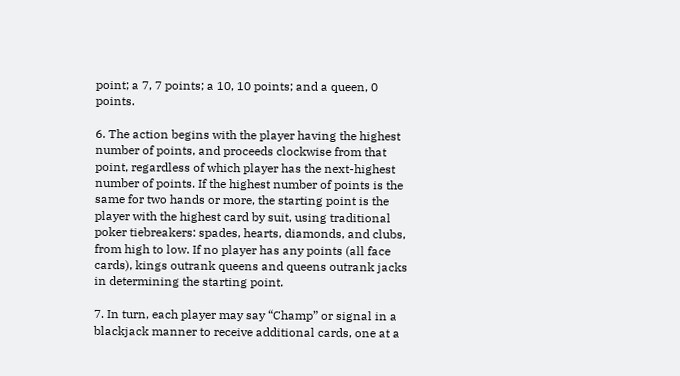point; a 7, 7 points; a 10, 10 points; and a queen, 0 points.

6. The action begins with the player having the highest number of points, and proceeds clockwise from that point, regardless of which player has the next-highest number of points. If the highest number of points is the same for two hands or more, the starting point is the player with the highest card by suit, using traditional poker tiebreakers: spades, hearts, diamonds, and clubs, from high to low. If no player has any points (all face cards), kings outrank queens and queens outrank jacks in determining the starting point.

7. In turn, each player may say “Champ” or signal in a blackjack manner to receive additional cards, one at a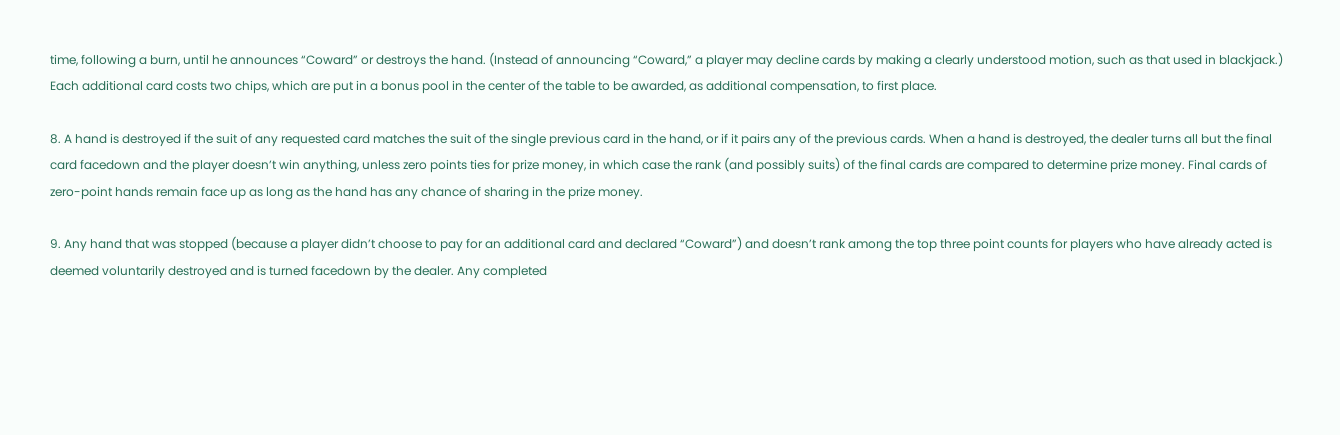time, following a burn, until he announces “Coward” or destroys the hand. (Instead of announcing “Coward,” a player may decline cards by making a clearly understood motion, such as that used in blackjack.) Each additional card costs two chips, which are put in a bonus pool in the center of the table to be awarded, as additional compensation, to first place.

8. A hand is destroyed if the suit of any requested card matches the suit of the single previous card in the hand, or if it pairs any of the previous cards. When a hand is destroyed, the dealer turns all but the final card facedown and the player doesn’t win anything, unless zero points ties for prize money, in which case the rank (and possibly suits) of the final cards are compared to determine prize money. Final cards of zero-point hands remain face up as long as the hand has any chance of sharing in the prize money.

9. Any hand that was stopped (because a player didn’t choose to pay for an additional card and declared “Coward”) and doesn’t rank among the top three point counts for players who have already acted is deemed voluntarily destroyed and is turned facedown by the dealer. Any completed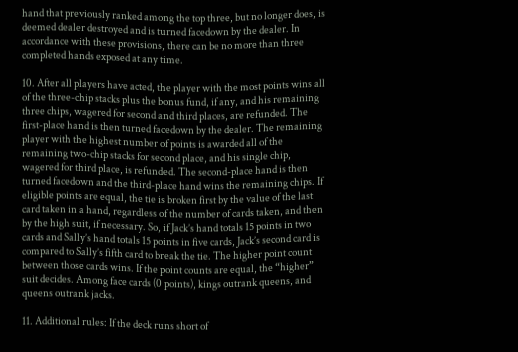hand that previously ranked among the top three, but no longer does, is deemed dealer destroyed and is turned facedown by the dealer. In accordance with these provisions, there can be no more than three completed hands exposed at any time.

10. After all players have acted, the player with the most points wins all of the three-chip stacks plus the bonus fund, if any, and his remaining three chips, wagered for second and third places, are refunded. The first-place hand is then turned facedown by the dealer. The remaining player with the highest number of points is awarded all of the remaining two-chip stacks for second place, and his single chip, wagered for third place, is refunded. The second-place hand is then turned facedown and the third-place hand wins the remaining chips. If eligible points are equal, the tie is broken first by the value of the last card taken in a hand, regardless of the number of cards taken, and then by the high suit, if necessary. So, if Jack’s hand totals 15 points in two cards and Sally’s hand totals 15 points in five cards, Jack’s second card is compared to Sally’s fifth card to break the tie. The higher point count between those cards wins. If the point counts are equal, the “higher” suit decides. Among face cards (0 points), kings outrank queens, and queens outrank jacks.

11. Additional rules: If the deck runs short of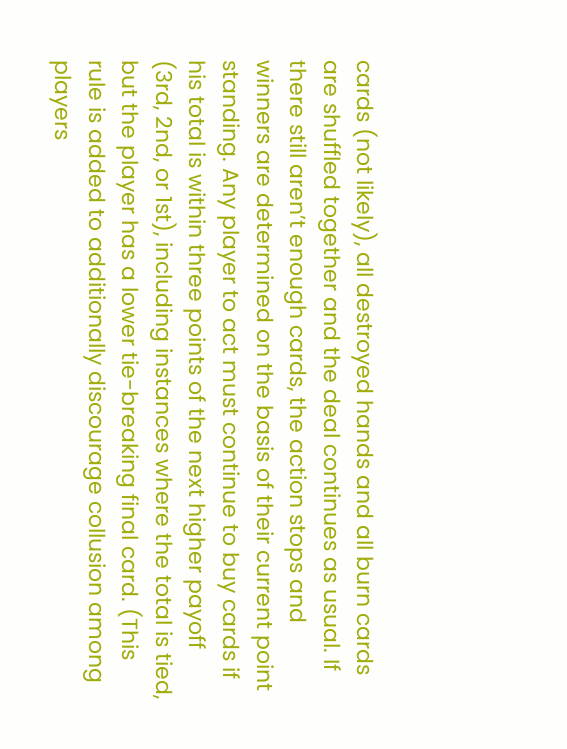cards (not likely), all destroyed hands and all burn cards are shuffled together and the deal continues as usual. If there still aren’t enough cards, the action stops and winners are determined on the basis of their current point standing. Any player to act must continue to buy cards if his total is within three points of the next higher payoff (3rd, 2nd, or 1st), including instances where the total is tied, but the player has a lower tie-breaking final card. (This rule is added to additionally discourage collusion among players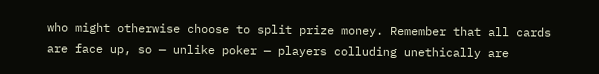who might otherwise choose to split prize money. Remember that all cards are face up, so — unlike poker — players colluding unethically are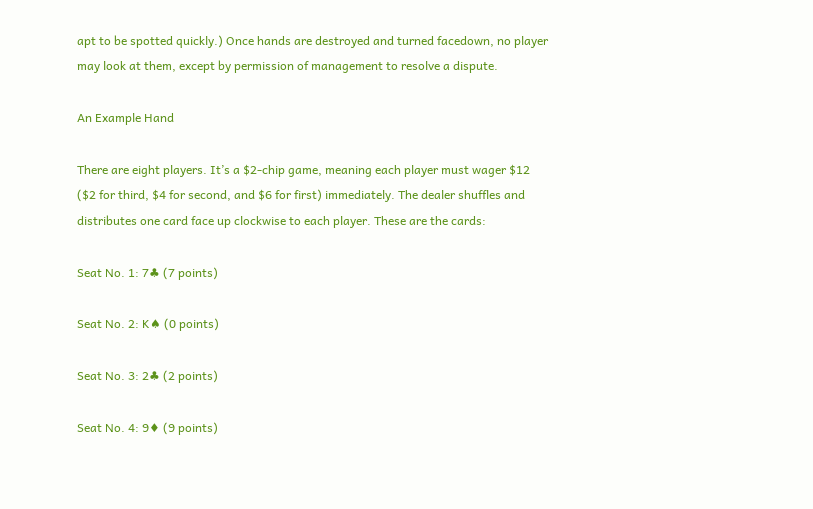apt to be spotted quickly.) Once hands are destroyed and turned facedown, no player may look at them, except by permission of management to resolve a dispute.

An Example Hand

There are eight players. It’s a $2-chip game, meaning each player must wager $12 ($2 for third, $4 for second, and $6 for first) immediately. The dealer shuffles and distributes one card face up clockwise to each player. These are the cards:

Seat No. 1: 7♣ (7 points)

Seat No. 2: K♠ (0 points)

Seat No. 3: 2♣ (2 points)

Seat No. 4: 9♦ (9 points)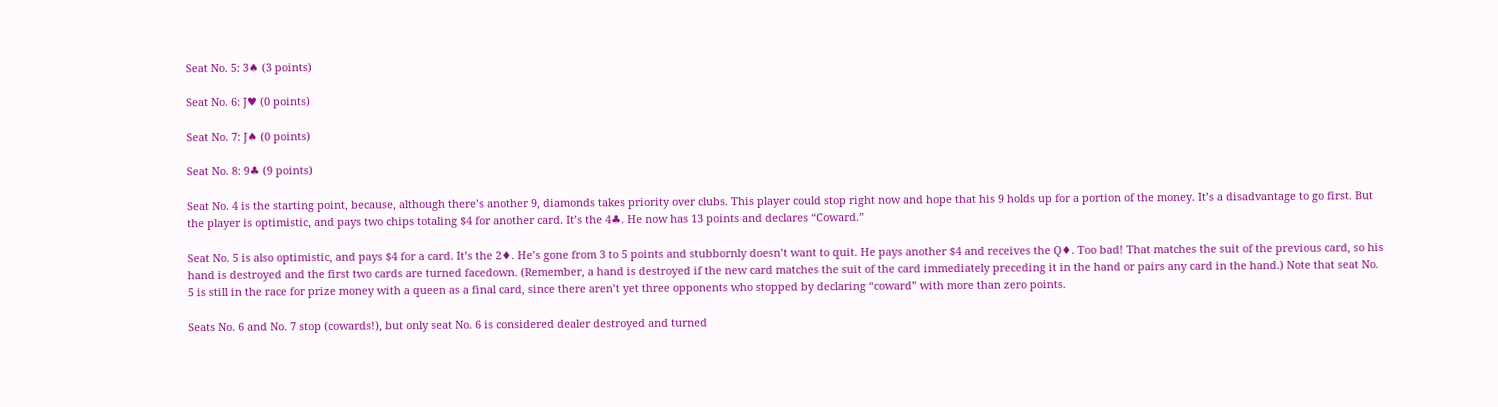Seat No. 5: 3♠ (3 points)

Seat No. 6: J♥ (0 points)

Seat No. 7: J♠ (0 points)

Seat No. 8: 9♣ (9 points)

Seat No. 4 is the starting point, because, although there’s another 9, diamonds takes priority over clubs. This player could stop right now and hope that his 9 holds up for a portion of the money. It’s a disadvantage to go first. But the player is optimistic, and pays two chips totaling $4 for another card. It’s the 4♣. He now has 13 points and declares “Coward.”

Seat No. 5 is also optimistic, and pays $4 for a card. It’s the 2♦. He’s gone from 3 to 5 points and stubbornly doesn’t want to quit. He pays another $4 and receives the Q♦. Too bad! That matches the suit of the previous card, so his hand is destroyed and the first two cards are turned facedown. (Remember, a hand is destroyed if the new card matches the suit of the card immediately preceding it in the hand or pairs any card in the hand.) Note that seat No. 5 is still in the race for prize money with a queen as a final card, since there aren’t yet three opponents who stopped by declaring “coward” with more than zero points.

Seats No. 6 and No. 7 stop (cowards!), but only seat No. 6 is considered dealer destroyed and turned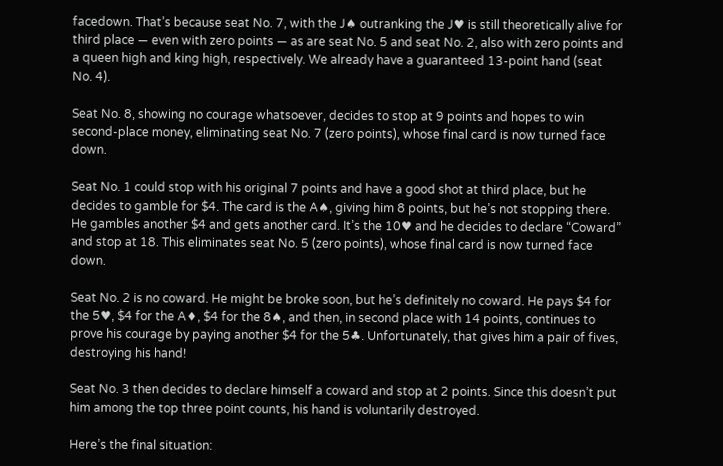facedown. That’s because seat No. 7, with the J♠ outranking the J♥ is still theoretically alive for third place — even with zero points — as are seat No. 5 and seat No. 2, also with zero points and a queen high and king high, respectively. We already have a guaranteed 13-point hand (seat No. 4).

Seat No. 8, showing no courage whatsoever, decides to stop at 9 points and hopes to win second-place money, eliminating seat No. 7 (zero points), whose final card is now turned face down.

Seat No. 1 could stop with his original 7 points and have a good shot at third place, but he decides to gamble for $4. The card is the A♠, giving him 8 points, but he’s not stopping there. He gambles another $4 and gets another card. It’s the 10♥ and he decides to declare “Coward” and stop at 18. This eliminates seat No. 5 (zero points), whose final card is now turned face down.

Seat No. 2 is no coward. He might be broke soon, but he’s definitely no coward. He pays $4 for the 5♥, $4 for the A♦, $4 for the 8♠, and then, in second place with 14 points, continues to prove his courage by paying another $4 for the 5♣. Unfortunately, that gives him a pair of fives, destroying his hand!

Seat No. 3 then decides to declare himself a coward and stop at 2 points. Since this doesn’t put him among the top three point counts, his hand is voluntarily destroyed.

Here’s the final situation: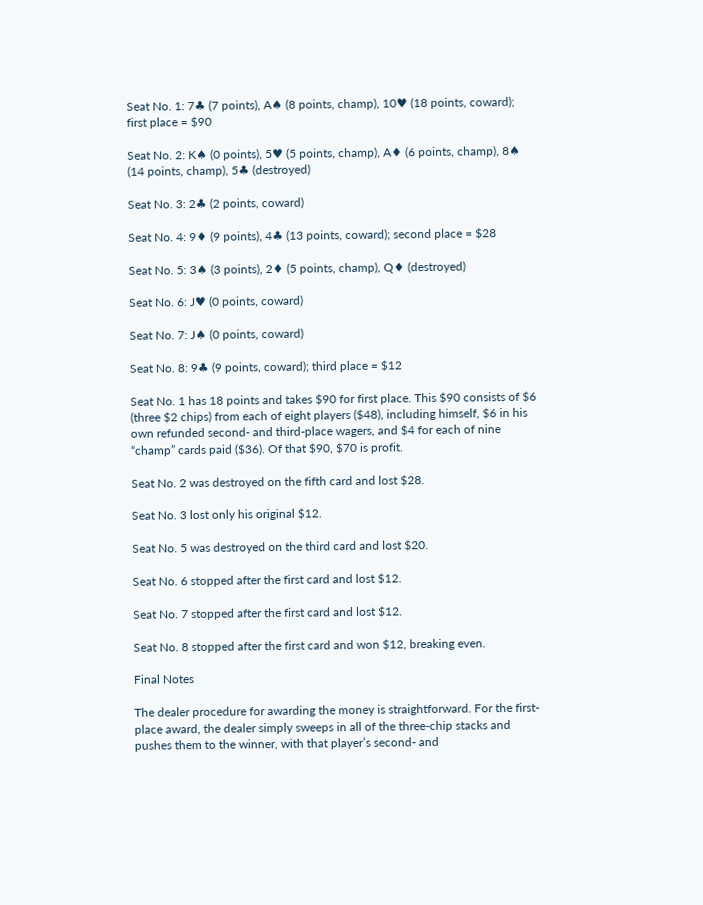Seat No. 1: 7♣ (7 points), A♠ (8 points, champ), 10♥ (18 points, coward); first place = $90

Seat No. 2: K♠ (0 points), 5♥ (5 points, champ), A♦ (6 points, champ), 8♠ (14 points, champ), 5♣ (destroyed)

Seat No. 3: 2♣ (2 points, coward)

Seat No. 4: 9♦ (9 points), 4♣ (13 points, coward); second place = $28

Seat No. 5: 3♠ (3 points), 2♦ (5 points, champ), Q♦ (destroyed)

Seat No. 6: J♥ (0 points, coward)

Seat No. 7: J♠ (0 points, coward)

Seat No. 8: 9♣ (9 points, coward); third place = $12

Seat No. 1 has 18 points and takes $90 for first place. This $90 consists of $6 (three $2 chips) from each of eight players ($48), including himself, $6 in his own refunded second- and third-place wagers, and $4 for each of nine “champ” cards paid ($36). Of that $90, $70 is profit.

Seat No. 2 was destroyed on the fifth card and lost $28.

Seat No. 3 lost only his original $12.

Seat No. 5 was destroyed on the third card and lost $20.

Seat No. 6 stopped after the first card and lost $12.

Seat No. 7 stopped after the first card and lost $12.

Seat No. 8 stopped after the first card and won $12, breaking even.

Final Notes

The dealer procedure for awarding the money is straightforward. For the first-place award, the dealer simply sweeps in all of the three-chip stacks and pushes them to the winner, with that player’s second- and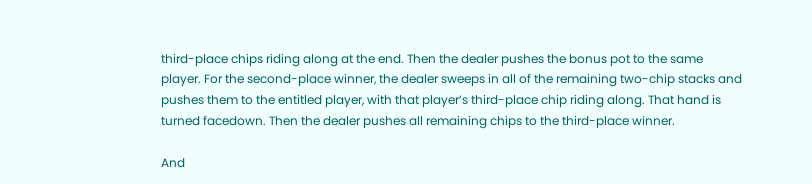third-place chips riding along at the end. Then the dealer pushes the bonus pot to the same player. For the second-place winner, the dealer sweeps in all of the remaining two-chip stacks and pushes them to the entitled player, with that player’s third-place chip riding along. That hand is turned facedown. Then the dealer pushes all remaining chips to the third-place winner.

And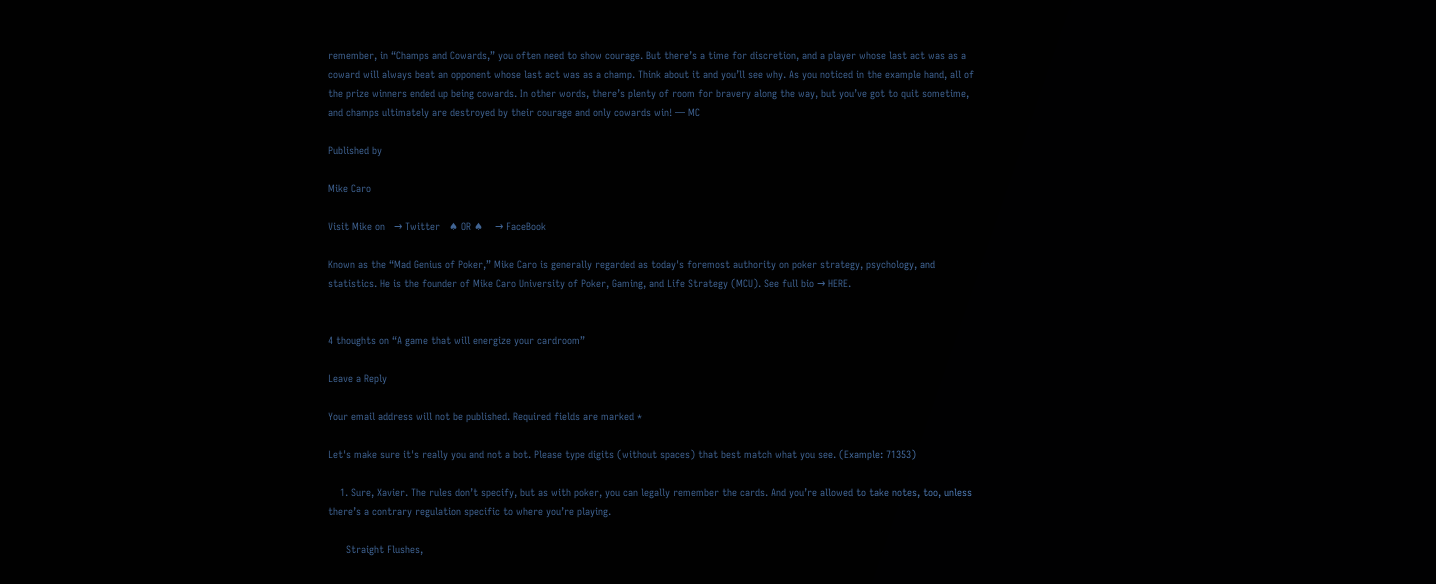remember, in “Champs and Cowards,” you often need to show courage. But there’s a time for discretion, and a player whose last act was as a coward will always beat an opponent whose last act was as a champ. Think about it and you’ll see why. As you noticed in the example hand, all of the prize winners ended up being cowards. In other words, there’s plenty of room for bravery along the way, but you’ve got to quit sometime, and champs ultimately are destroyed by their courage and only cowards win! — MC

Published by

Mike Caro

Visit Mike on   → Twitter   ♠ OR ♠    → FaceBook

Known as the “Mad Genius of Poker,” Mike Caro is generally regarded as today's foremost authority on poker strategy, psychology, and statistics. He is the founder of Mike Caro University of Poker, Gaming, and Life Strategy (MCU). See full bio → HERE.


4 thoughts on “A game that will energize your cardroom”

Leave a Reply

Your email address will not be published. Required fields are marked *

Let's make sure it's really you and not a bot. Please type digits (without spaces) that best match what you see. (Example: 71353)

    1. Sure, Xavier. The rules don’t specify, but as with poker, you can legally remember the cards. And you’re allowed to take notes, too, unless there’s a contrary regulation specific to where you’re playing.

      Straight Flushes,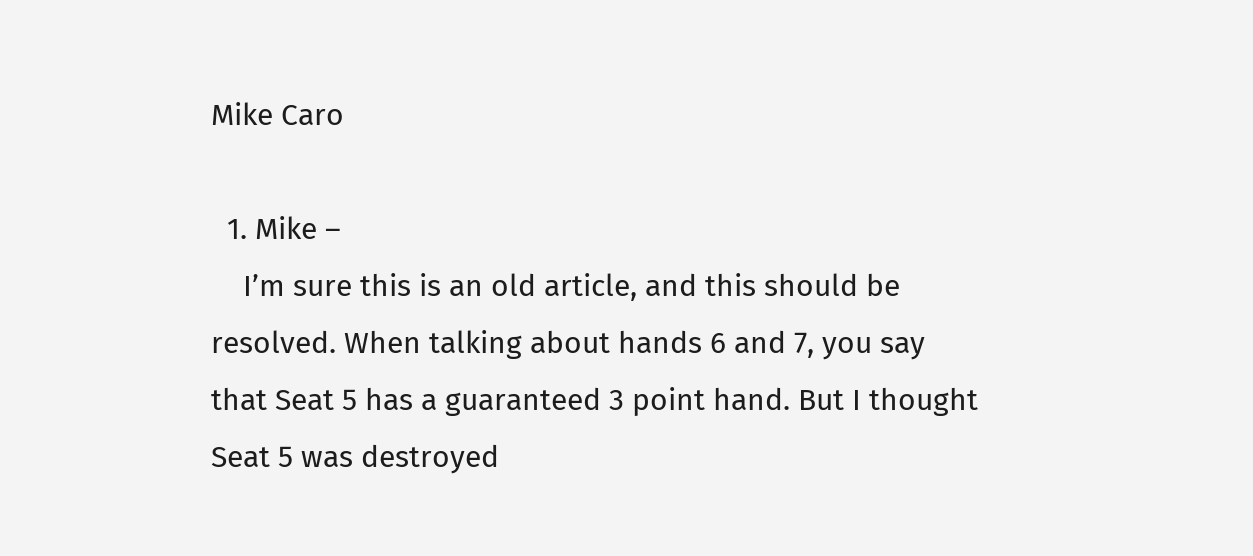Mike Caro

  1. Mike –
    I’m sure this is an old article, and this should be resolved. When talking about hands 6 and 7, you say that Seat 5 has a guaranteed 3 point hand. But I thought Seat 5 was destroyed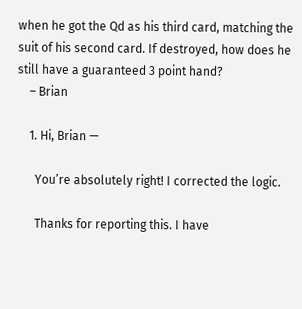when he got the Qd as his third card, matching the suit of his second card. If destroyed, how does he still have a guaranteed 3 point hand?
    – Brian

    1. Hi, Brian —

      You’re absolutely right! I corrected the logic.

      Thanks for reporting this. I have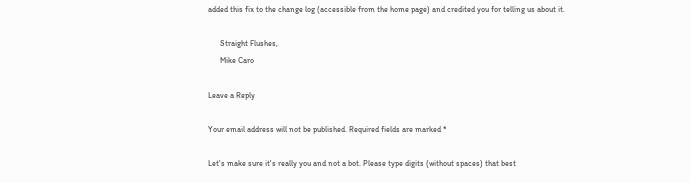added this fix to the change log (accessible from the home page) and credited you for telling us about it.

      Straight Flushes,
      Mike Caro

Leave a Reply

Your email address will not be published. Required fields are marked *

Let's make sure it's really you and not a bot. Please type digits (without spaces) that best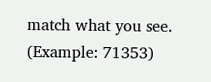match what you see. (Example: 71353)